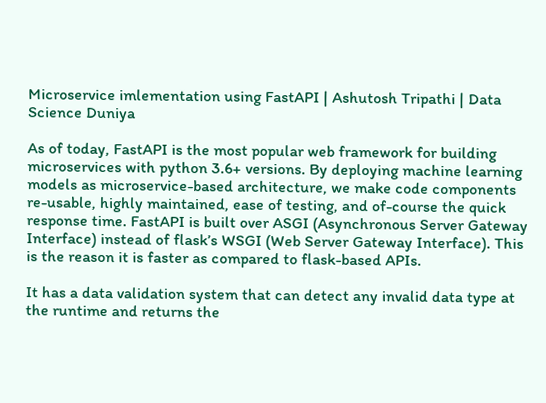Microservice imlementation using FastAPI | Ashutosh Tripathi | Data Science Duniya

As of today, FastAPI is the most popular web framework for building microservices with python 3.6+ versions. By deploying machine learning models as microservice-based architecture, we make code components re-usable, highly maintained, ease of testing, and of-course the quick response time. FastAPI is built over ASGI (Asynchronous Server Gateway Interface) instead of flask’s WSGI (Web Server Gateway Interface). This is the reason it is faster as compared to flask-based APIs.

It has a data validation system that can detect any invalid data type at the runtime and returns the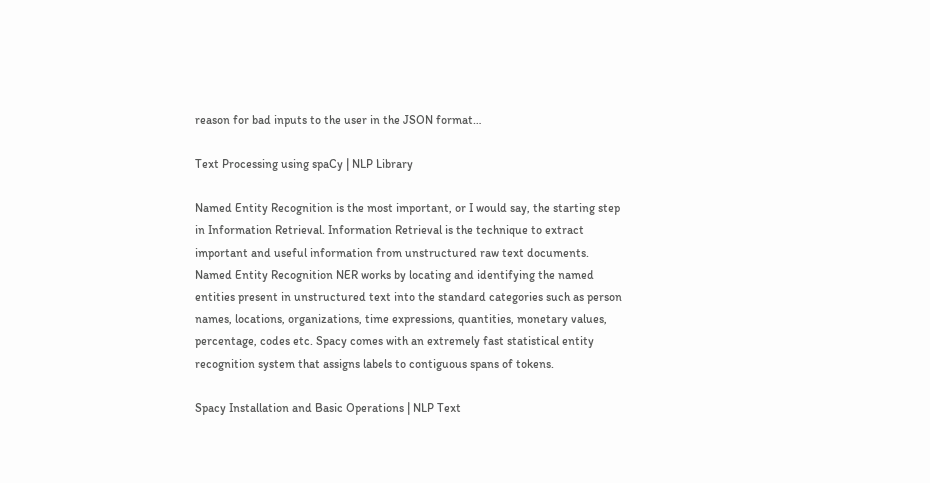reason for bad inputs to the user in the JSON format…

Text Processing using spaCy | NLP Library

Named Entity Recognition is the most important, or I would say, the starting step in Information Retrieval. Information Retrieval is the technique to extract important and useful information from unstructured raw text documents. Named Entity Recognition NER works by locating and identifying the named entities present in unstructured text into the standard categories such as person names, locations, organizations, time expressions, quantities, monetary values, percentage, codes etc. Spacy comes with an extremely fast statistical entity recognition system that assigns labels to contiguous spans of tokens.

Spacy Installation and Basic Operations | NLP Text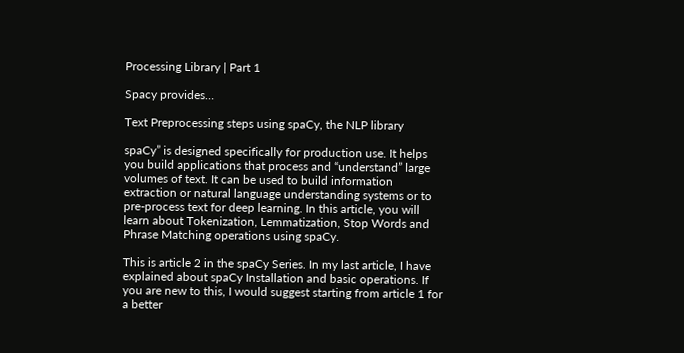Processing Library | Part 1

Spacy provides…

Text Preprocessing steps using spaCy, the NLP library

spaCy” is designed specifically for production use. It helps you build applications that process and “understand” large volumes of text. It can be used to build information extraction or natural language understanding systems or to pre-process text for deep learning. In this article, you will learn about Tokenization, Lemmatization, Stop Words and Phrase Matching operations using spaCy.

This is article 2 in the spaCy Series. In my last article, I have explained about spaCy Installation and basic operations. If you are new to this, I would suggest starting from article 1 for a better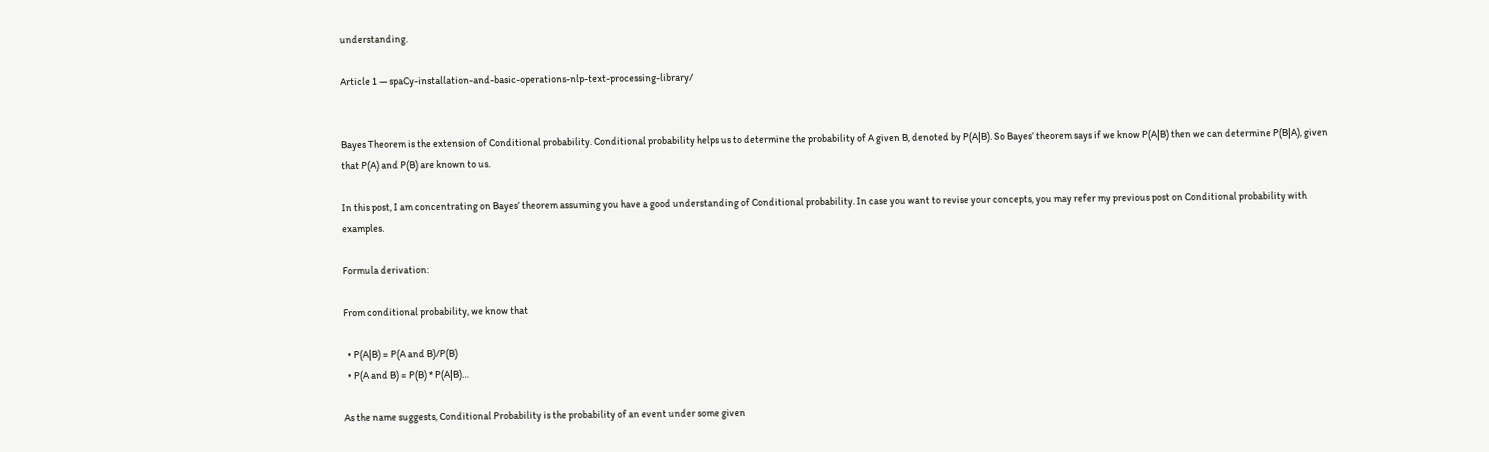understanding.

Article 1 — spaCy-installation-and-basic-operations-nlp-text-processing-library/


Bayes Theorem is the extension of Conditional probability. Conditional probability helps us to determine the probability of A given B, denoted by P(A|B). So Bayes’ theorem says if we know P(A|B) then we can determine P(B|A), given that P(A) and P(B) are known to us.

In this post, I am concentrating on Bayes’ theorem assuming you have a good understanding of Conditional probability. In case you want to revise your concepts, you may refer my previous post on Conditional probability with examples.

Formula derivation:

From conditional probability, we know that

  • P(A|B) = P(A and B)/P(B)
  • P(A and B) = P(B) * P(A|B)…

As the name suggests, Conditional Probability is the probability of an event under some given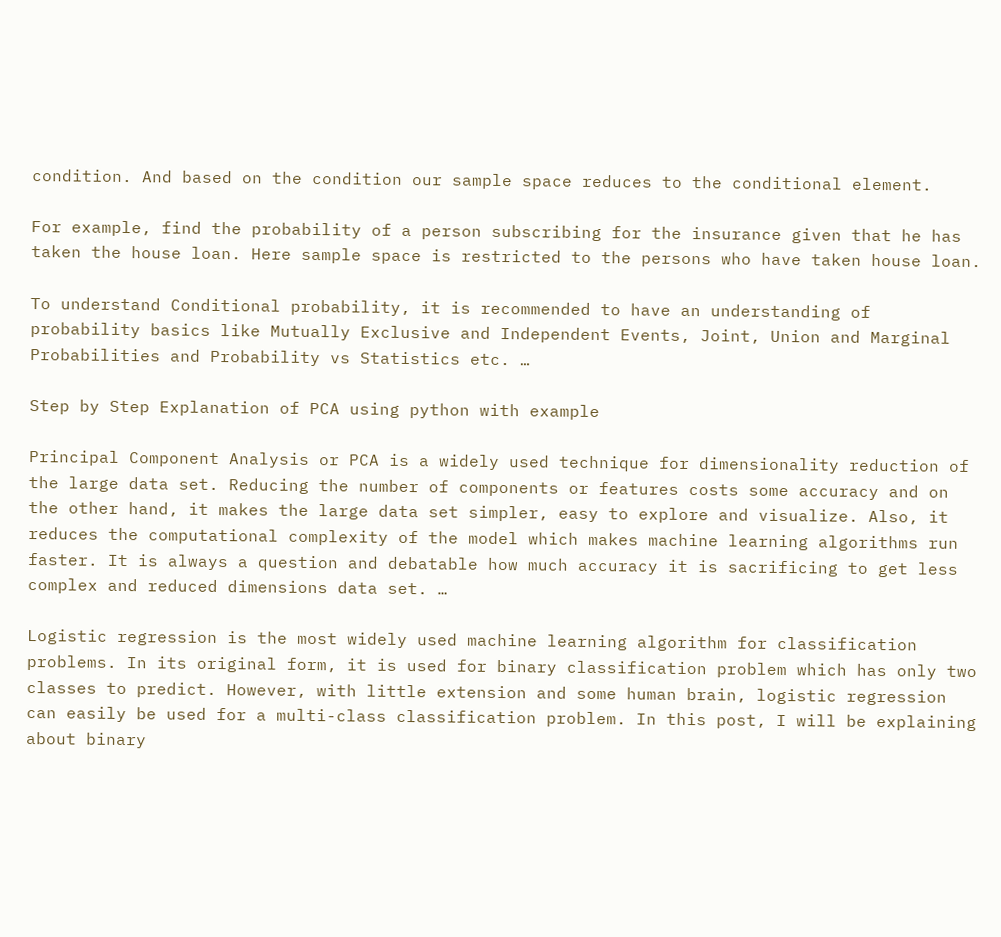condition. And based on the condition our sample space reduces to the conditional element.

For example, find the probability of a person subscribing for the insurance given that he has taken the house loan. Here sample space is restricted to the persons who have taken house loan.

To understand Conditional probability, it is recommended to have an understanding of probability basics like Mutually Exclusive and Independent Events, Joint, Union and Marginal Probabilities and Probability vs Statistics etc. …

Step by Step Explanation of PCA using python with example

Principal Component Analysis or PCA is a widely used technique for dimensionality reduction of the large data set. Reducing the number of components or features costs some accuracy and on the other hand, it makes the large data set simpler, easy to explore and visualize. Also, it reduces the computational complexity of the model which makes machine learning algorithms run faster. It is always a question and debatable how much accuracy it is sacrificing to get less complex and reduced dimensions data set. …

Logistic regression is the most widely used machine learning algorithm for classification problems. In its original form, it is used for binary classification problem which has only two classes to predict. However, with little extension and some human brain, logistic regression can easily be used for a multi-class classification problem. In this post, I will be explaining about binary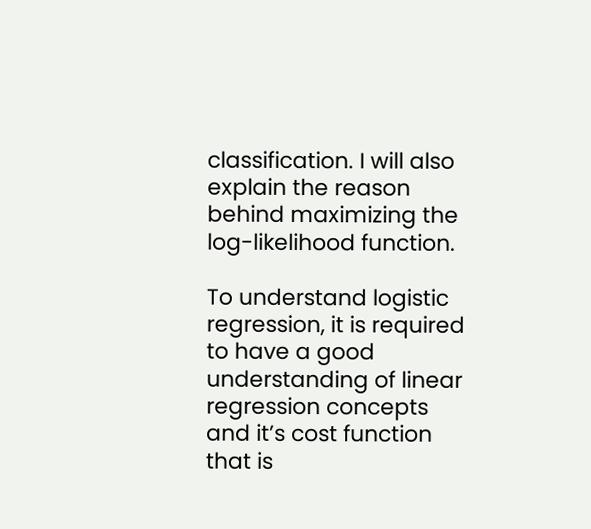classification. I will also explain the reason behind maximizing the log-likelihood function.

To understand logistic regression, it is required to have a good understanding of linear regression concepts and it’s cost function that is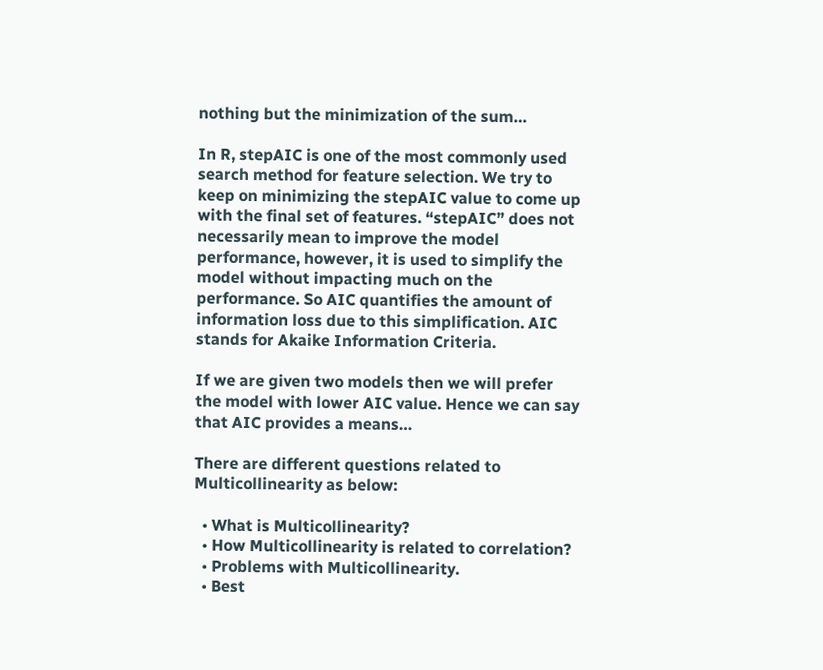nothing but the minimization of the sum…

In R, stepAIC is one of the most commonly used search method for feature selection. We try to keep on minimizing the stepAIC value to come up with the final set of features. “stepAIC” does not necessarily mean to improve the model performance, however, it is used to simplify the model without impacting much on the performance. So AIC quantifies the amount of information loss due to this simplification. AIC stands for Akaike Information Criteria.

If we are given two models then we will prefer the model with lower AIC value. Hence we can say that AIC provides a means…

There are different questions related to Multicollinearity as below:

  • What is Multicollinearity?
  • How Multicollinearity is related to correlation?
  • Problems with Multicollinearity.
  • Best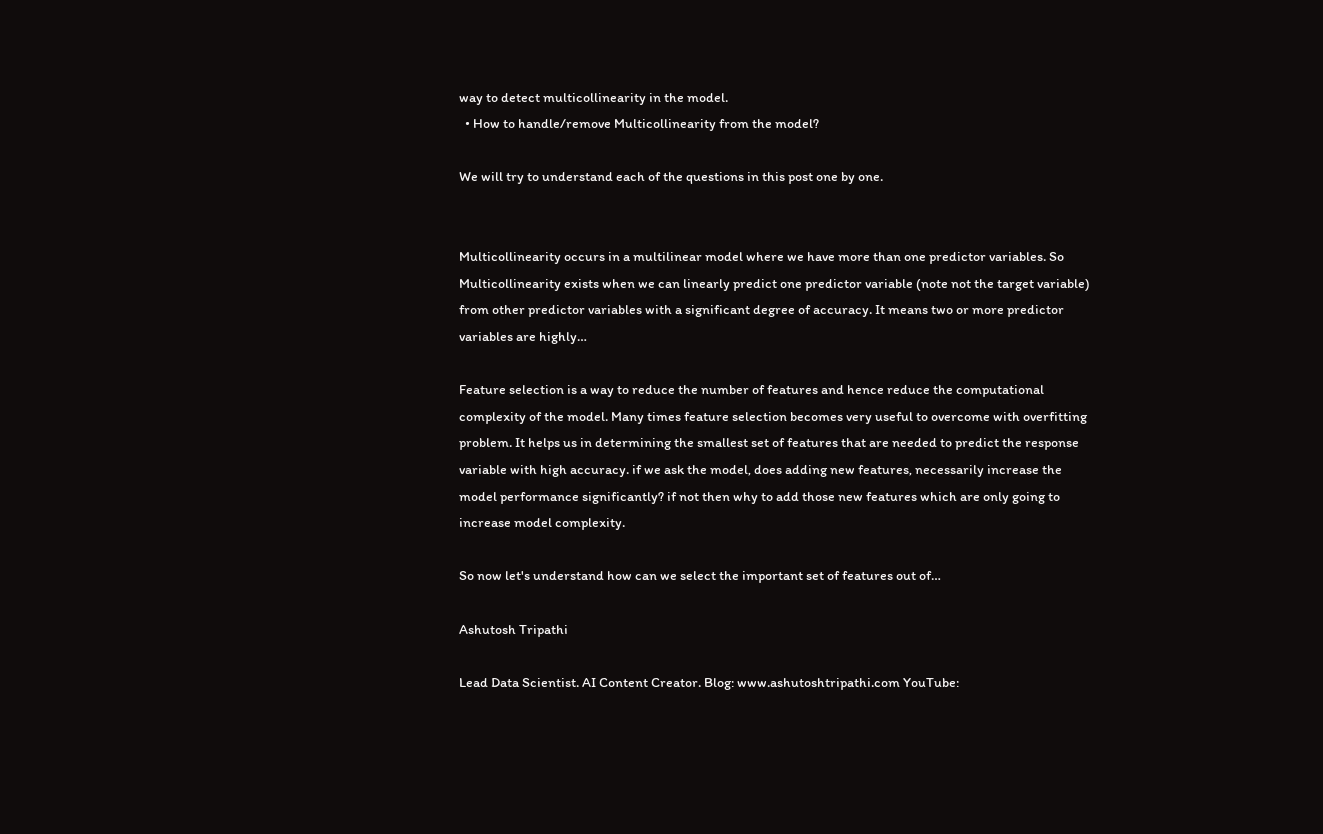way to detect multicollinearity in the model.
  • How to handle/remove Multicollinearity from the model?

We will try to understand each of the questions in this post one by one.


Multicollinearity occurs in a multilinear model where we have more than one predictor variables. So Multicollinearity exists when we can linearly predict one predictor variable (note not the target variable) from other predictor variables with a significant degree of accuracy. It means two or more predictor variables are highly…

Feature selection is a way to reduce the number of features and hence reduce the computational complexity of the model. Many times feature selection becomes very useful to overcome with overfitting problem. It helps us in determining the smallest set of features that are needed to predict the response variable with high accuracy. if we ask the model, does adding new features, necessarily increase the model performance significantly? if not then why to add those new features which are only going to increase model complexity.

So now let's understand how can we select the important set of features out of…

Ashutosh Tripathi

Lead Data Scientist. AI Content Creator. Blog: www.ashutoshtripathi.com YouTube: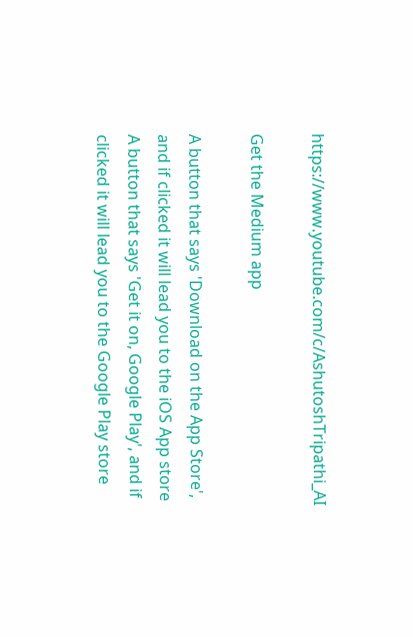https://www.youtube.com/c/AshutoshTripathi_AI

Get the Medium app

A button that says 'Download on the App Store', and if clicked it will lead you to the iOS App store
A button that says 'Get it on, Google Play', and if clicked it will lead you to the Google Play store